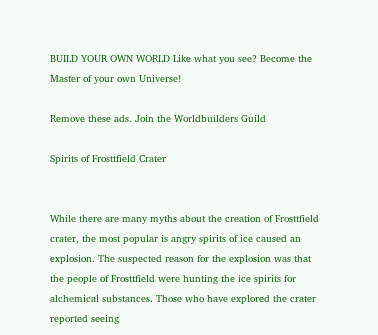BUILD YOUR OWN WORLD Like what you see? Become the Master of your own Universe!

Remove these ads. Join the Worldbuilders Guild

Spirits of Frosttfield Crater


While there are many myths about the creation of Frosttfield crater, the most popular is angry spirits of ice caused an explosion. The suspected reason for the explosion was that the people of Frosttfield were hunting the ice spirits for alchemical substances. Those who have explored the crater reported seeing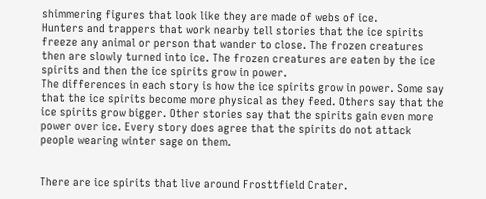shimmering figures that look like they are made of webs of ice.
Hunters and trappers that work nearby tell stories that the ice spirits freeze any animal or person that wander to close. The frozen creatures then are slowly turned into ice. The frozen creatures are eaten by the ice spirits and then the ice spirits grow in power.
The differences in each story is how the ice spirits grow in power. Some say that the ice spirits become more physical as they feed. Others say that the ice spirits grow bigger. Other stories say that the spirits gain even more power over ice. Every story does agree that the spirits do not attack people wearing winter sage on them.


There are ice spirits that live around Frosttfield Crater.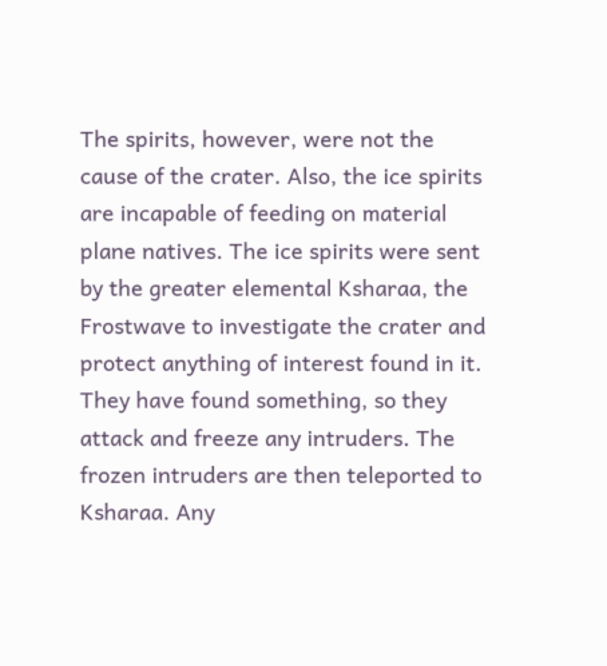The spirits, however, were not the cause of the crater. Also, the ice spirits are incapable of feeding on material plane natives. The ice spirits were sent by the greater elemental Ksharaa, the Frostwave to investigate the crater and protect anything of interest found in it. They have found something, so they attack and freeze any intruders. The frozen intruders are then teleported to Ksharaa. Any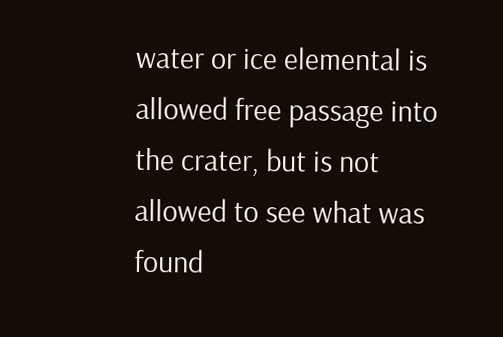water or ice elemental is allowed free passage into the crater, but is not allowed to see what was found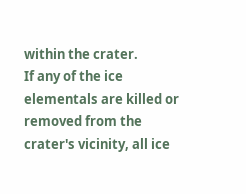within the crater.
If any of the ice elementals are killed or removed from the crater's vicinity, all ice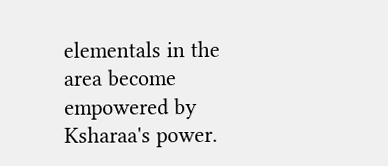elementals in the area become empowered by Ksharaa's power.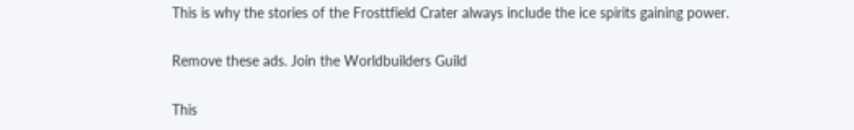This is why the stories of the Frosttfield Crater always include the ice spirits gaining power.

Remove these ads. Join the Worldbuilders Guild

This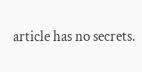article has no secrets.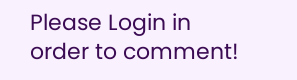Please Login in order to comment!